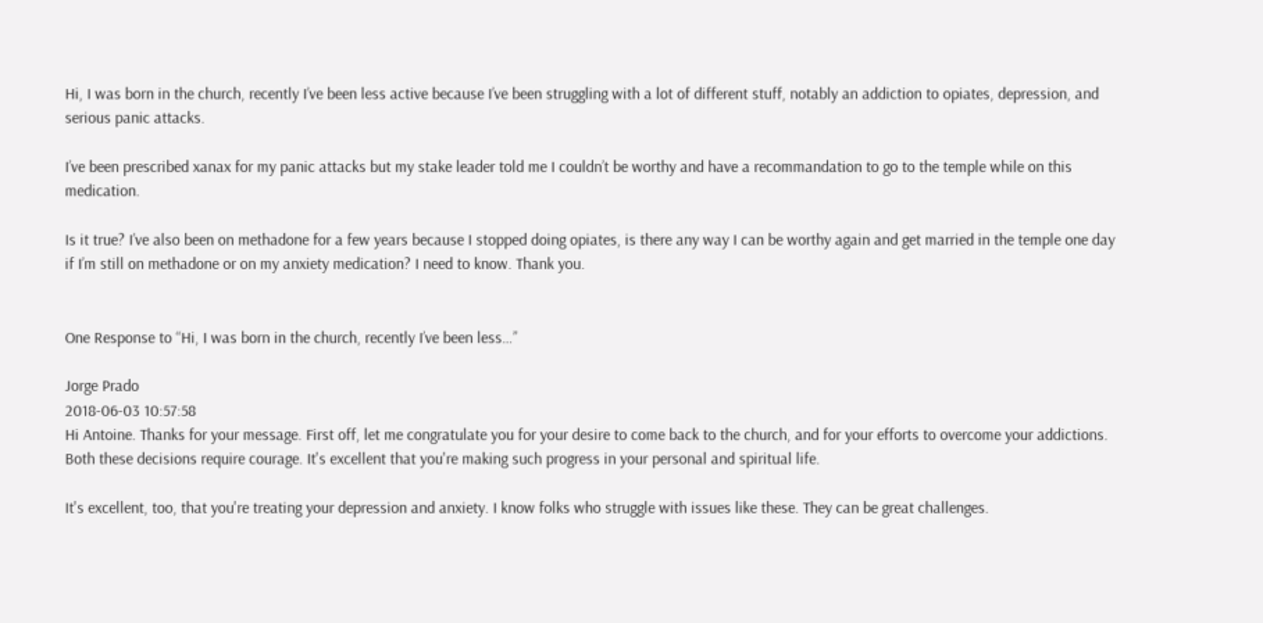Hi, I was born in the church, recently I’ve been less active because I’ve been struggling with a lot of different stuff, notably an addiction to opiates, depression, and serious panic attacks.

I’ve been prescribed xanax for my panic attacks but my stake leader told me I couldn’t be worthy and have a recommandation to go to the temple while on this medication.

Is it true? I’ve also been on methadone for a few years because I stopped doing opiates, is there any way I can be worthy again and get married in the temple one day if I’m still on methadone or on my anxiety medication? I need to know. Thank you.


One Response to “Hi, I was born in the church, recently I’ve been less…”

Jorge Prado
2018-06-03 10:57:58
Hi Antoine. Thanks for your message. First off, let me congratulate you for your desire to come back to the church, and for your efforts to overcome your addictions. Both these decisions require courage. It's excellent that you're making such progress in your personal and spiritual life.

It's excellent, too, that you're treating your depression and anxiety. I know folks who struggle with issues like these. They can be great challenges.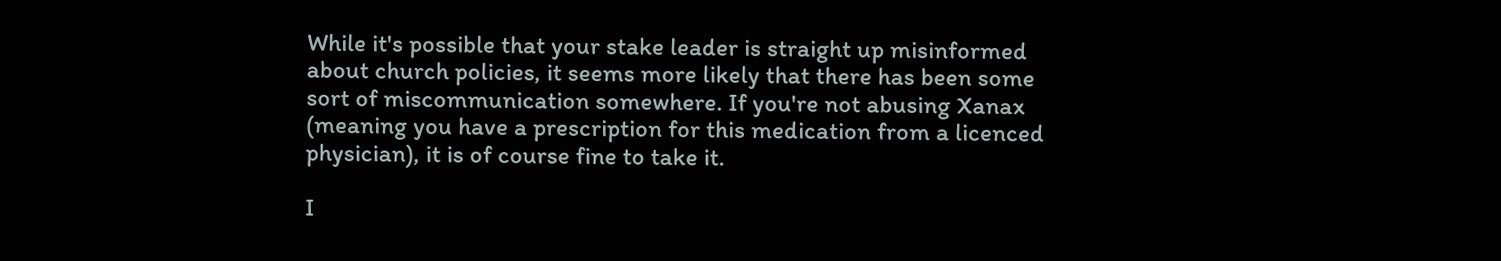While it's possible that your stake leader is straight up misinformed about church policies, it seems more likely that there has been some sort of miscommunication somewhere. If you're not abusing Xanax (meaning you have a prescription for this medication from a licenced physician), it is of course fine to take it.

I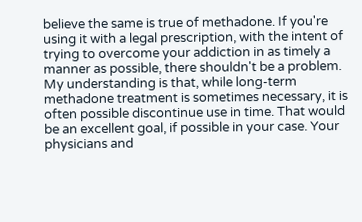believe the same is true of methadone. If you're using it with a legal prescription, with the intent of trying to overcome your addiction in as timely a manner as possible, there shouldn't be a problem. My understanding is that, while long-term methadone treatment is sometimes necessary, it is often possible discontinue use in time. That would be an excellent goal, if possible in your case. Your physicians and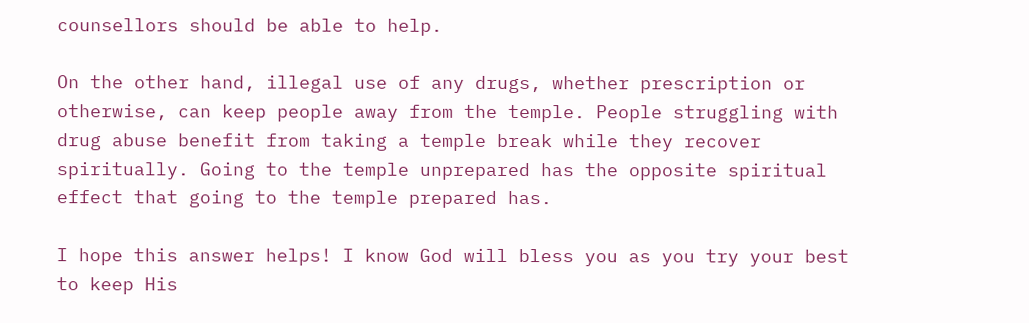counsellors should be able to help.

On the other hand, illegal use of any drugs, whether prescription or otherwise, can keep people away from the temple. People struggling with drug abuse benefit from taking a temple break while they recover spiritually. Going to the temple unprepared has the opposite spiritual effect that going to the temple prepared has.

I hope this answer helps! I know God will bless you as you try your best to keep His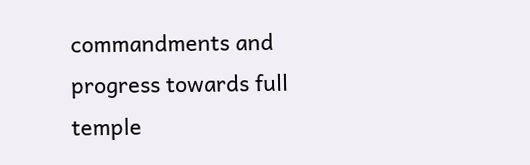commandments and progress towards full temple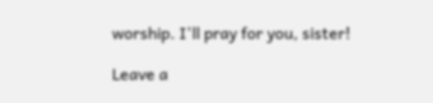worship. I'll pray for you, sister!

Leave a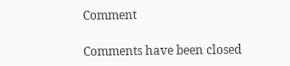Comment

Comments have been closed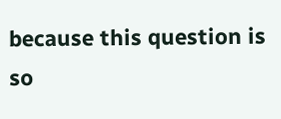because this question is so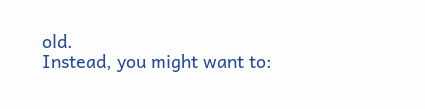old.
Instead, you might want to: